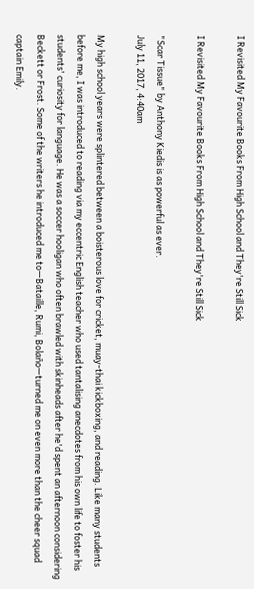I Revisited My Favourite Books From High School and They're Still Sick

I Revisited My Favourite Books From High School and They're Still Sick

"Scar Tissue" by Anthony Kiedis is as powerful as ever.
July 11, 2017, 4:40am

My high school years were splintered between a boisterous love for cricket, muay-thai kickboxing, and reading. Like many students before me, I was introduced to reading via my eccentric English teacher who used tantalising anecdotes from his own life to foster his students' curiosity for language. He was a soccer hooligan who often brawled with skinheads after he'd spent an afternoon considering Beckett or Frost. Some of the writers he introduced me to—Bataille, Rumi, Bolaño—turned me on even more than the cheer squad captain Emily.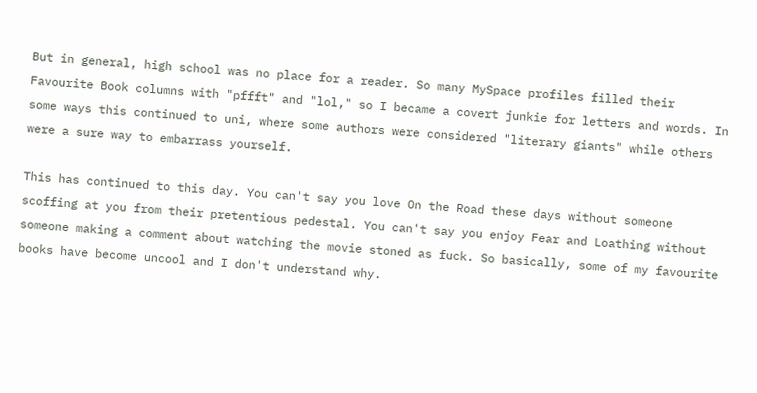But in general, high school was no place for a reader. So many MySpace profiles filled their Favourite Book columns with "pffft" and "lol," so I became a covert junkie for letters and words. In some ways this continued to uni, where some authors were considered "literary giants" while others were a sure way to embarrass yourself.

This has continued to this day. You can't say you love On the Road these days without someone scoffing at you from their pretentious pedestal. You can't say you enjoy Fear and Loathing without someone making a comment about watching the movie stoned as fuck. So basically, some of my favourite books have become uncool and I don't understand why.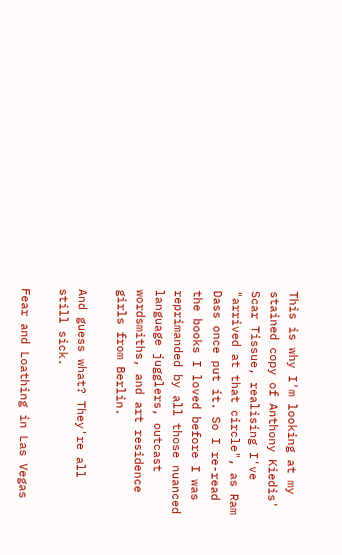This is why I'm looking at my stained copy of Anthony Kiedis' Scar Tissue, realising I've "arrived at that circle", as Ram Dass once put it. So I re-read the books I loved before I was reprimanded by all those nuanced language jugglers, outcast wordsmiths, and art residence girls from Berlin.

And guess what? They're all still sick.

Fear and Loathing in Las Vegas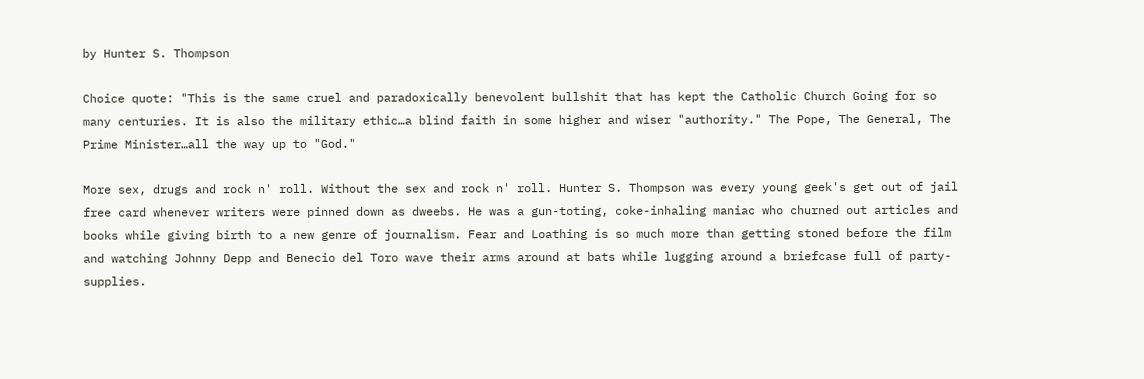by Hunter S. Thompson

Choice quote: "This is the same cruel and paradoxically benevolent bullshit that has kept the Catholic Church Going for so many centuries. It is also the military ethic…a blind faith in some higher and wiser "authority." The Pope, The General, The Prime Minister…all the way up to "God."

More sex, drugs and rock n' roll. Without the sex and rock n' roll. Hunter S. Thompson was every young geek's get out of jail free card whenever writers were pinned down as dweebs. He was a gun-toting, coke-inhaling maniac who churned out articles and books while giving birth to a new genre of journalism. Fear and Loathing is so much more than getting stoned before the film and watching Johnny Depp and Benecio del Toro wave their arms around at bats while lugging around a briefcase full of party-supplies.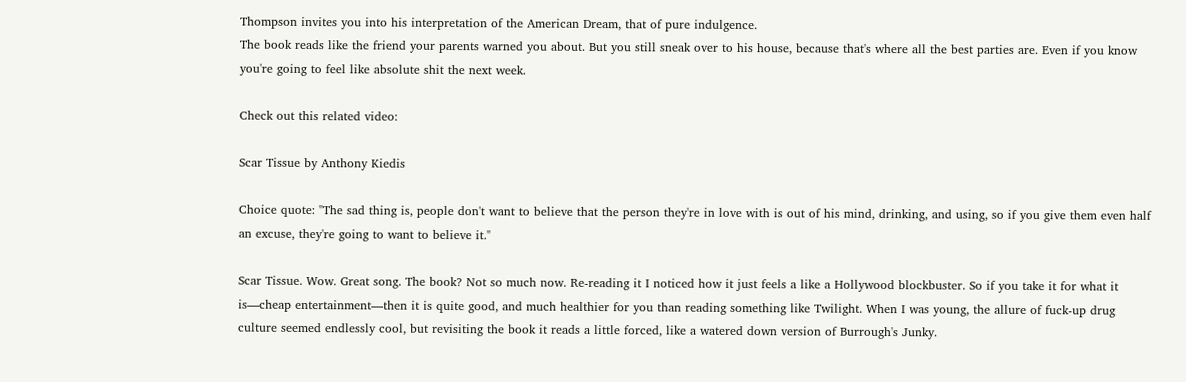Thompson invites you into his interpretation of the American Dream, that of pure indulgence.
The book reads like the friend your parents warned you about. But you still sneak over to his house, because that's where all the best parties are. Even if you know you're going to feel like absolute shit the next week.

Check out this related video:

Scar Tissue by Anthony Kiedis

Choice quote: "The sad thing is, people don't want to believe that the person they're in love with is out of his mind, drinking, and using, so if you give them even half an excuse, they're going to want to believe it."

Scar Tissue. Wow. Great song. The book? Not so much now. Re-reading it I noticed how it just feels a like a Hollywood blockbuster. So if you take it for what it is—cheap entertainment—then it is quite good, and much healthier for you than reading something like Twilight. When I was young, the allure of fuck-up drug culture seemed endlessly cool, but revisiting the book it reads a little forced, like a watered down version of Burrough's Junky.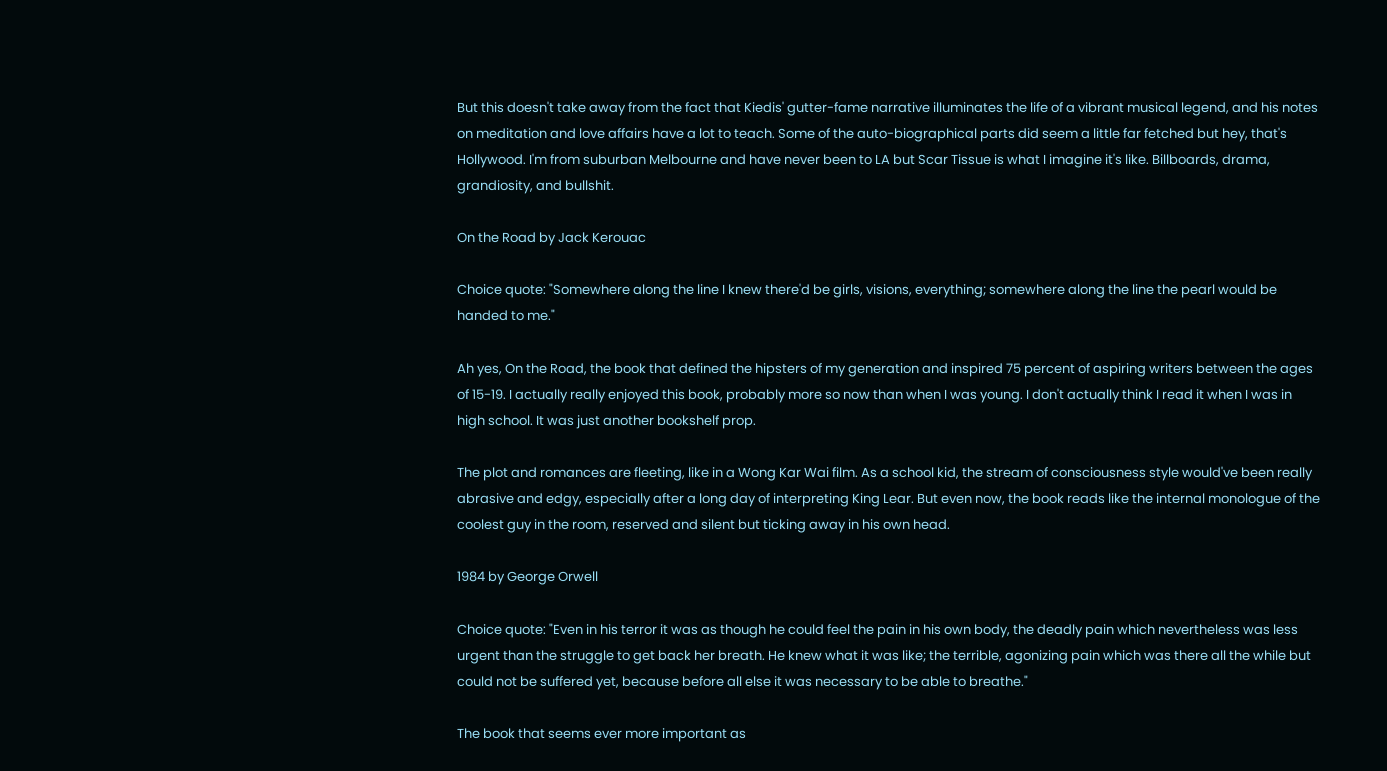But this doesn't take away from the fact that Kiedis' gutter-fame narrative illuminates the life of a vibrant musical legend, and his notes on meditation and love affairs have a lot to teach. Some of the auto-biographical parts did seem a little far fetched but hey, that's Hollywood. I'm from suburban Melbourne and have never been to LA but Scar Tissue is what I imagine it's like. Billboards, drama, grandiosity, and bullshit.

On the Road by Jack Kerouac

Choice quote: "Somewhere along the line I knew there'd be girls, visions, everything; somewhere along the line the pearl would be handed to me."

Ah yes, On the Road, the book that defined the hipsters of my generation and inspired 75 percent of aspiring writers between the ages of 15-19. I actually really enjoyed this book, probably more so now than when I was young. I don't actually think I read it when I was in high school. It was just another bookshelf prop.

The plot and romances are fleeting, like in a Wong Kar Wai film. As a school kid, the stream of consciousness style would've been really abrasive and edgy, especially after a long day of interpreting King Lear. But even now, the book reads like the internal monologue of the coolest guy in the room, reserved and silent but ticking away in his own head.

1984 by George Orwell

Choice quote: "Even in his terror it was as though he could feel the pain in his own body, the deadly pain which nevertheless was less urgent than the struggle to get back her breath. He knew what it was like; the terrible, agonizing pain which was there all the while but could not be suffered yet, because before all else it was necessary to be able to breathe."

The book that seems ever more important as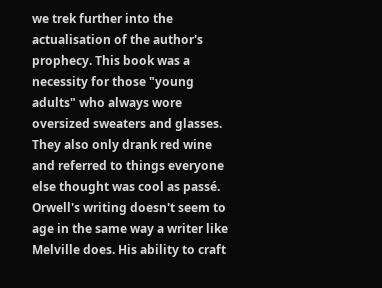we trek further into the actualisation of the author's prophecy. This book was a necessity for those "young adults" who always wore oversized sweaters and glasses. They also only drank red wine and referred to things everyone else thought was cool as passé. Orwell's writing doesn't seem to age in the same way a writer like Melville does. His ability to craft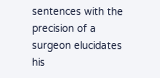sentences with the precision of a surgeon elucidates his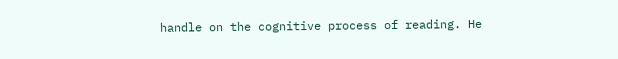handle on the cognitive process of reading. He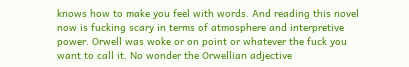knows how to make you feel with words. And reading this novel now is fucking scary in terms of atmosphere and interpretive power. Orwell was woke or on point or whatever the fuck you want to call it. No wonder the Orwellian adjective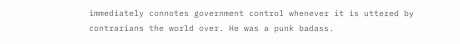immediately connotes government control whenever it is uttered by contrarians the world over. He was a punk badass.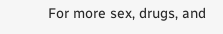For more sex, drugs, and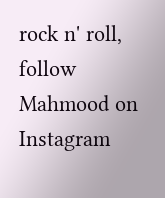rock n' roll, follow Mahmood on Instagram